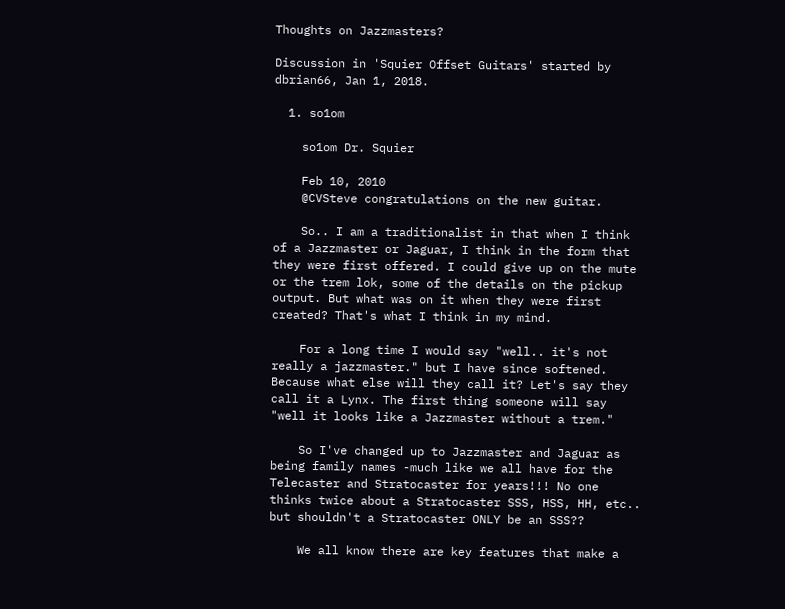Thoughts on Jazzmasters?

Discussion in 'Squier Offset Guitars' started by dbrian66, Jan 1, 2018.

  1. so1om

    so1om Dr. Squier

    Feb 10, 2010
    @CVSteve congratulations on the new guitar.

    So.. I am a traditionalist in that when I think of a Jazzmaster or Jaguar, I think in the form that they were first offered. I could give up on the mute or the trem lok, some of the details on the pickup output. But what was on it when they were first created? That's what I think in my mind.

    For a long time I would say "well.. it's not really a jazzmaster." but I have since softened. Because what else will they call it? Let's say they call it a Lynx. The first thing someone will say "well it looks like a Jazzmaster without a trem."

    So I've changed up to Jazzmaster and Jaguar as being family names -much like we all have for the Telecaster and Stratocaster for years!!! No one thinks twice about a Stratocaster SSS, HSS, HH, etc.. but shouldn't a Stratocaster ONLY be an SSS??

    We all know there are key features that make a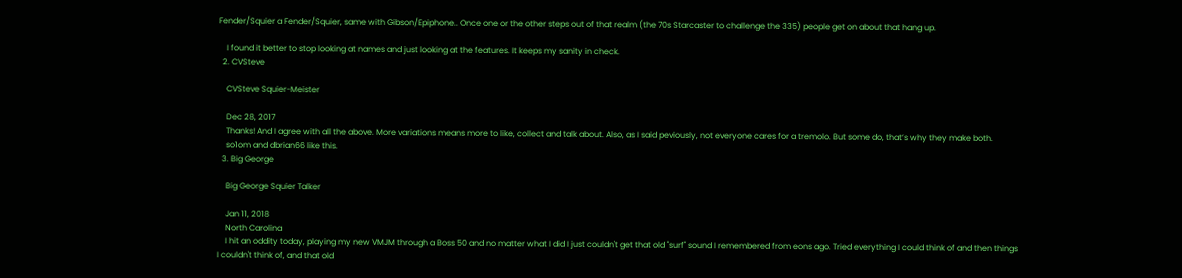Fender/Squier a Fender/Squier, same with Gibson/Epiphone.. Once one or the other steps out of that realm (the 70s Starcaster to challenge the 335) people get on about that hang up.

    I found it better to stop looking at names and just looking at the features. It keeps my sanity in check.
  2. CVSteve

    CVSteve Squier-Meister

    Dec 28, 2017
    Thanks! And I agree with all the above. More variations means more to like, collect and talk about. Also, as I said peviously, not everyone cares for a tremolo. But some do, that’s why they make both.
    so1om and dbrian66 like this.
  3. Big George

    Big George Squier Talker

    Jan 11, 2018
    North Carolina
    I hit an oddity today, playing my new VMJM through a Boss 50 and no matter what I did I just couldn't get that old "surf" sound I remembered from eons ago. Tried everything I could think of and then things I couldn't think of, and that old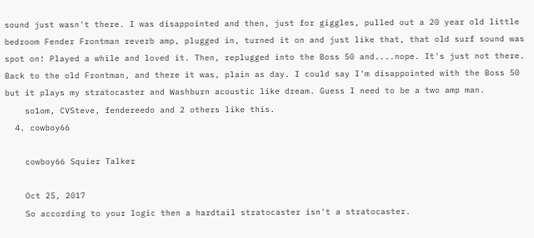sound just wasn't there. I was disappointed and then, just for giggles, pulled out a 20 year old little bedroom Fender Frontman reverb amp, plugged in, turned it on and just like that, that old surf sound was spot on! Played a while and loved it. Then, replugged into the Boss 50 and....nope. It's just not there. Back to the old Frontman, and there it was, plain as day. I could say I'm disappointed with the Boss 50 but it plays my stratocaster and Washburn acoustic like dream. Guess I need to be a two amp man.
    so1om, CVSteve, fendereedo and 2 others like this.
  4. cowboy66

    cowboy66 Squier Talker

    Oct 25, 2017
    So according to your logic then a hardtail stratocaster isn't a stratocaster.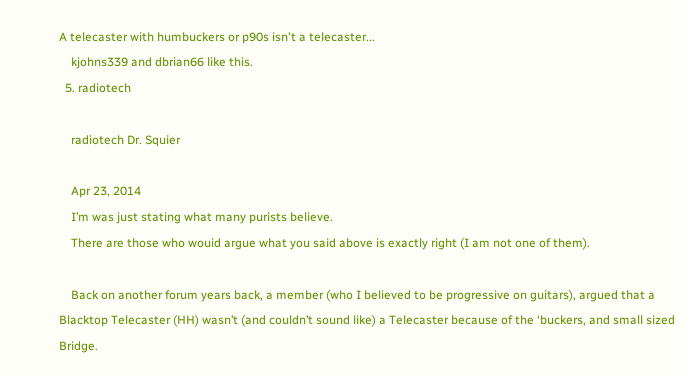A telecaster with humbuckers or p90s isn't a telecaster...
    kjohns339 and dbrian66 like this.
  5. radiotech

    radiotech Dr. Squier

    Apr 23, 2014
    I’m was just stating what many purists believe.
    There are those who wouid argue what you said above is exactly right (I am not one of them).

    Back on another forum years back, a member (who I believed to be progressive on guitars), argued that a Blacktop Telecaster (HH) wasn’t (and couldn’t sound like) a Telecaster because of the ‘buckers, and small sized Bridge.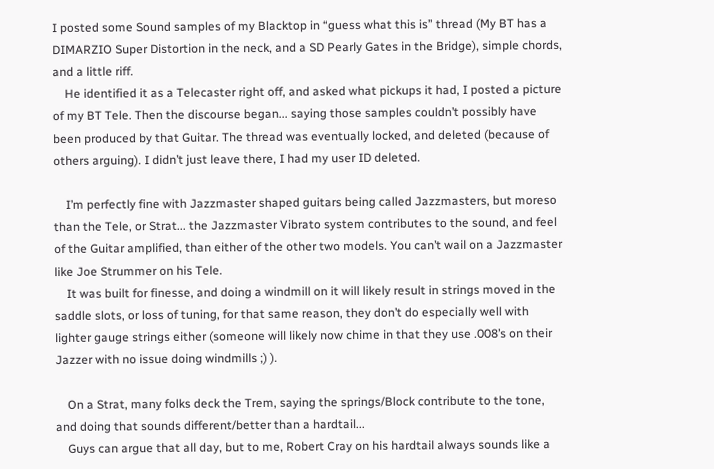I posted some Sound samples of my Blacktop in “guess what this is” thread (My BT has a DIMARZIO Super Distortion in the neck, and a SD Pearly Gates in the Bridge), simple chords, and a little riff.
    He identified it as a Telecaster right off, and asked what pickups it had, I posted a picture of my BT Tele. Then the discourse began... saying those samples couldn’t possibly have been produced by that Guitar. The thread was eventually locked, and deleted (because of others arguing). I didn’t just leave there, I had my user ID deleted.

    I’m perfectly fine with Jazzmaster shaped guitars being called Jazzmasters, but moreso than the Tele, or Strat... the Jazzmaster Vibrato system contributes to the sound, and feel of the Guitar amplified, than either of the other two models. You can’t wail on a Jazzmaster like Joe Strummer on his Tele.
    It was built for finesse, and doing a windmill on it will likely result in strings moved in the saddle slots, or loss of tuning, for that same reason, they don’t do especially well with lighter gauge strings either (someone will likely now chime in that they use .008’s on their Jazzer with no issue doing windmills ;) ).

    On a Strat, many folks deck the Trem, saying the springs/Block contribute to the tone, and doing that sounds different/better than a hardtail...
    Guys can argue that all day, but to me, Robert Cray on his hardtail always sounds like a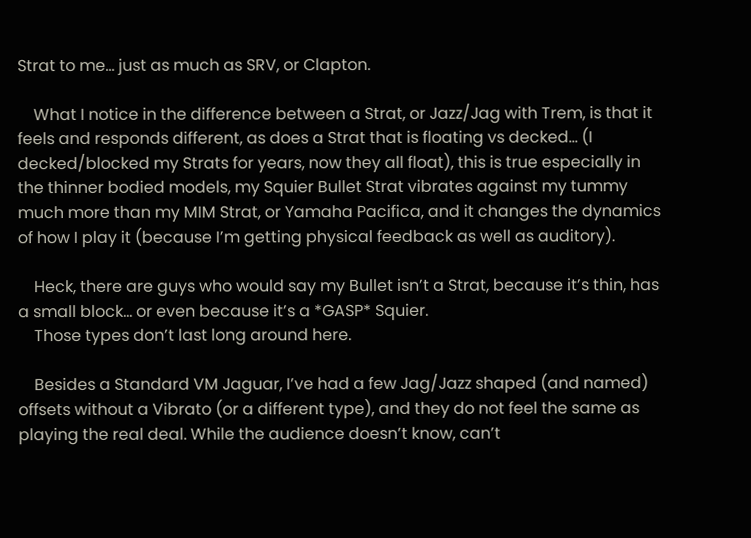Strat to me... just as much as SRV, or Clapton.

    What I notice in the difference between a Strat, or Jazz/Jag with Trem, is that it feels and responds different, as does a Strat that is floating vs decked... (I decked/blocked my Strats for years, now they all float), this is true especially in the thinner bodied models, my Squier Bullet Strat vibrates against my tummy much more than my MIM Strat, or Yamaha Pacifica, and it changes the dynamics of how I play it (because I’m getting physical feedback as well as auditory).

    Heck, there are guys who would say my Bullet isn’t a Strat, because it’s thin, has a small block... or even because it’s a *GASP* Squier.
    Those types don’t last long around here.

    Besides a Standard VM Jaguar, I’ve had a few Jag/Jazz shaped (and named) offsets without a Vibrato (or a different type), and they do not feel the same as playing the real deal. While the audience doesn’t know, can’t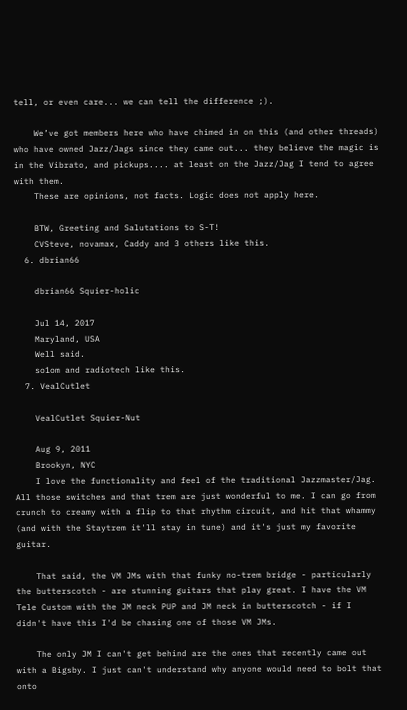tell, or even care... we can tell the difference ;).

    We’ve got members here who have chimed in on this (and other threads) who have owned Jazz/Jags since they came out... they believe the magic is in the Vibrato, and pickups.... at least on the Jazz/Jag I tend to agree with them.
    These are opinions, not facts. Logic does not apply here.

    BTW, Greeting and Salutations to S-T!
    CVSteve, novamax, Caddy and 3 others like this.
  6. dbrian66

    dbrian66 Squier-holic

    Jul 14, 2017
    Maryland, USA
    Well said.
    so1om and radiotech like this.
  7. VealCutlet

    VealCutlet Squier-Nut

    Aug 9, 2011
    Brookyn, NYC
    I love the functionality and feel of the traditional Jazzmaster/Jag. All those switches and that trem are just wonderful to me. I can go from crunch to creamy with a flip to that rhythm circuit, and hit that whammy (and with the Staytrem it'll stay in tune) and it's just my favorite guitar.

    That said, the VM JMs with that funky no-trem bridge - particularly the butterscotch - are stunning guitars that play great. I have the VM Tele Custom with the JM neck PUP and JM neck in butterscotch - if I didn't have this I'd be chasing one of those VM JMs.

    The only JM I can't get behind are the ones that recently came out with a Bigsby. I just can't understand why anyone would need to bolt that onto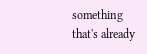something that's already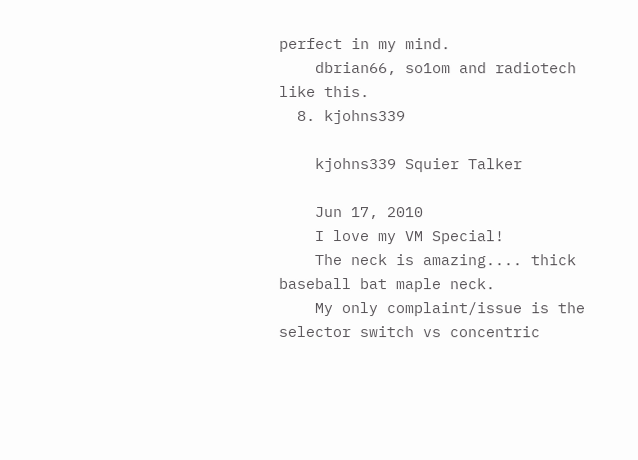perfect in my mind.
    dbrian66, so1om and radiotech like this.
  8. kjohns339

    kjohns339 Squier Talker

    Jun 17, 2010
    I love my VM Special!
    The neck is amazing.... thick baseball bat maple neck.
    My only complaint/issue is the selector switch vs concentric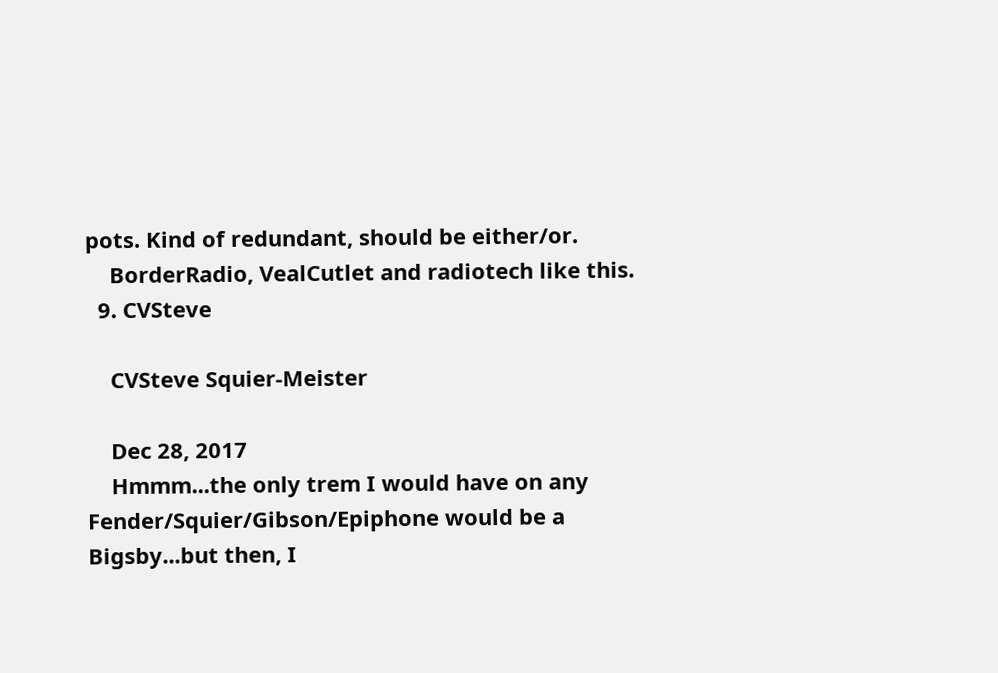pots. Kind of redundant, should be either/or.
    BorderRadio, VealCutlet and radiotech like this.
  9. CVSteve

    CVSteve Squier-Meister

    Dec 28, 2017
    Hmmm...the only trem I would have on any Fender/Squier/Gibson/Epiphone would be a Bigsby...but then, I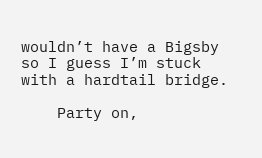wouldn’t have a Bigsby so I guess I’m stuck with a hardtail bridge.

    Party on,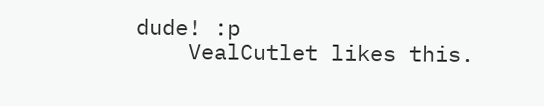dude! :p
    VealCutlet likes this.